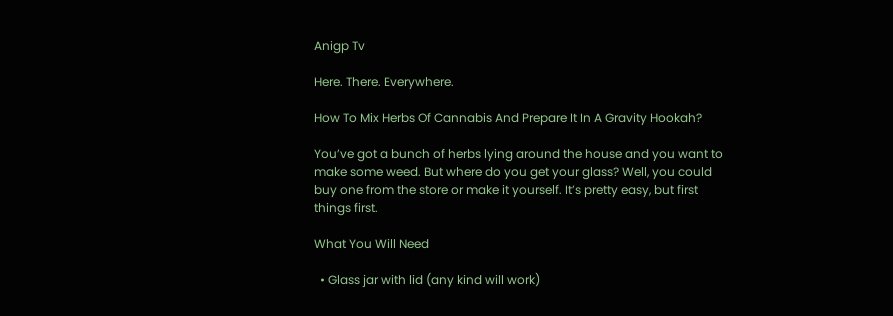Anigp Tv

Here. There. Everywhere.

How To Mix Herbs Of Cannabis And Prepare It In A Gravity Hookah?

You’ve got a bunch of herbs lying around the house and you want to make some weed. But where do you get your glass? Well, you could buy one from the store or make it yourself. It’s pretty easy, but first things first.

What You Will Need

  • Glass jar with lid (any kind will work)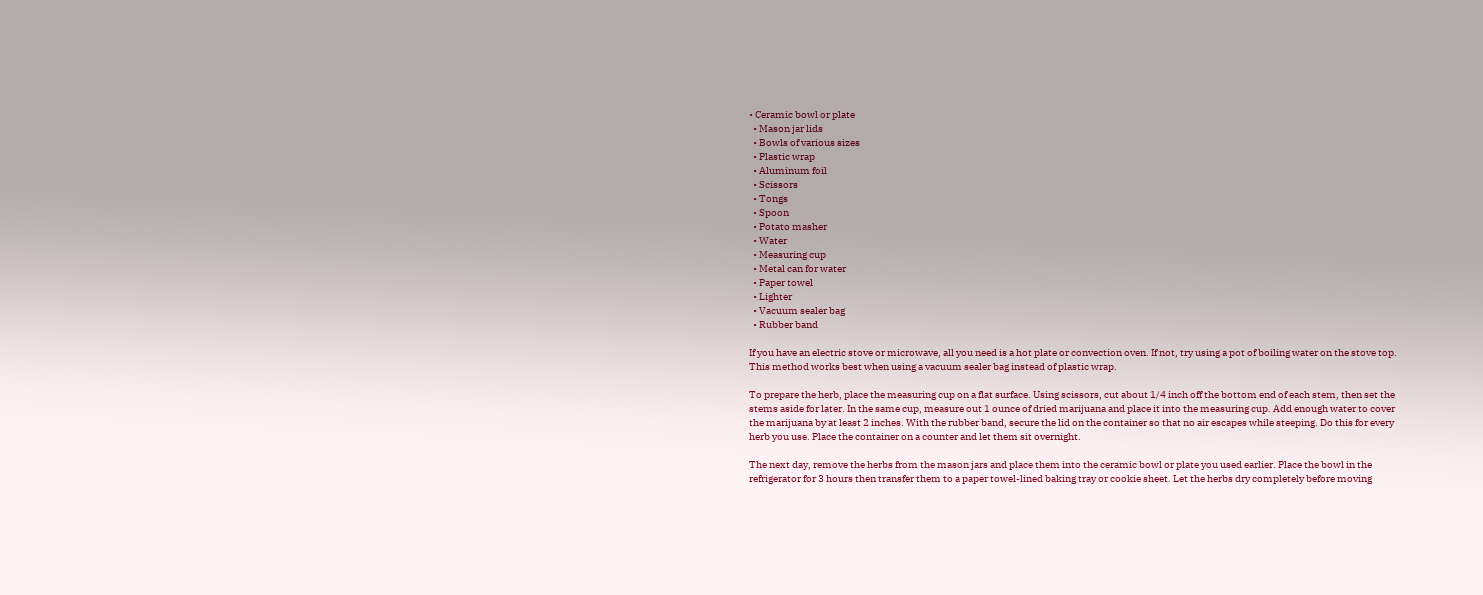• Ceramic bowl or plate
  • Mason jar lids
  • Bowls of various sizes
  • Plastic wrap
  • Aluminum foil
  • Scissors
  • Tongs
  • Spoon
  • Potato masher
  • Water
  • Measuring cup
  • Metal can for water
  • Paper towel
  • Lighter
  • Vacuum sealer bag
  • Rubber band

If you have an electric stove or microwave, all you need is a hot plate or convection oven. If not, try using a pot of boiling water on the stove top. This method works best when using a vacuum sealer bag instead of plastic wrap.

To prepare the herb, place the measuring cup on a flat surface. Using scissors, cut about 1/4 inch off the bottom end of each stem, then set the stems aside for later. In the same cup, measure out 1 ounce of dried marijuana and place it into the measuring cup. Add enough water to cover the marijuana by at least 2 inches. With the rubber band, secure the lid on the container so that no air escapes while steeping. Do this for every herb you use. Place the container on a counter and let them sit overnight.

The next day, remove the herbs from the mason jars and place them into the ceramic bowl or plate you used earlier. Place the bowl in the refrigerator for 3 hours then transfer them to a paper towel-lined baking tray or cookie sheet. Let the herbs dry completely before moving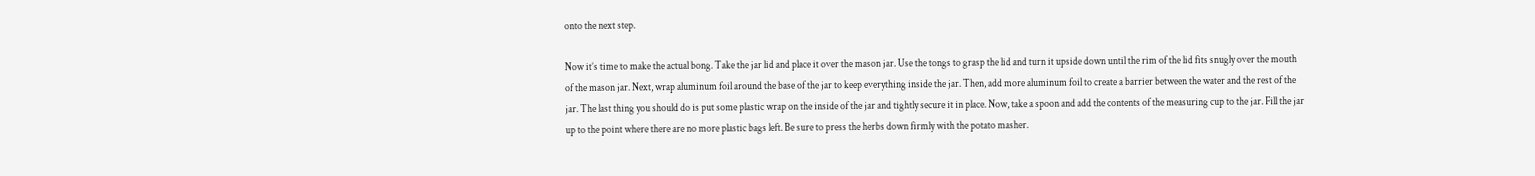onto the next step.

Now it’s time to make the actual bong. Take the jar lid and place it over the mason jar. Use the tongs to grasp the lid and turn it upside down until the rim of the lid fits snugly over the mouth of the mason jar. Next, wrap aluminum foil around the base of the jar to keep everything inside the jar. Then, add more aluminum foil to create a barrier between the water and the rest of the jar. The last thing you should do is put some plastic wrap on the inside of the jar and tightly secure it in place. Now, take a spoon and add the contents of the measuring cup to the jar. Fill the jar up to the point where there are no more plastic bags left. Be sure to press the herbs down firmly with the potato masher.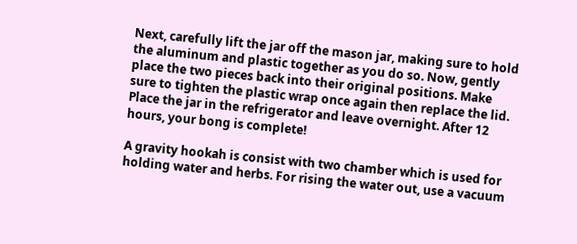Next, carefully lift the jar off the mason jar, making sure to hold the aluminum and plastic together as you do so. Now, gently place the two pieces back into their original positions. Make sure to tighten the plastic wrap once again then replace the lid. Place the jar in the refrigerator and leave overnight. After 12 hours, your bong is complete!

A gravity hookah is consist with two chamber which is used for holding water and herbs. For rising the water out, use a vacuum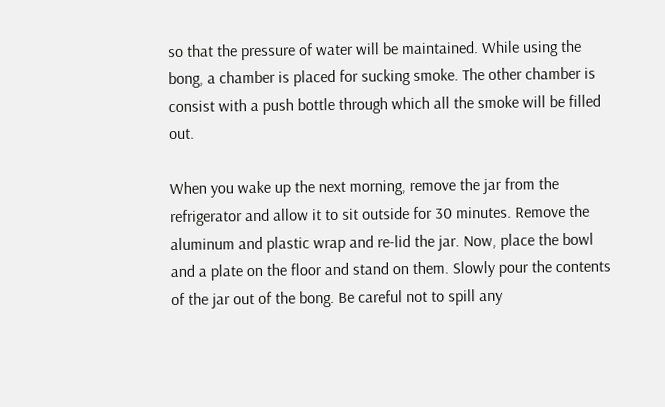so that the pressure of water will be maintained. While using the bong, a chamber is placed for sucking smoke. The other chamber is consist with a push bottle through which all the smoke will be filled out.

When you wake up the next morning, remove the jar from the refrigerator and allow it to sit outside for 30 minutes. Remove the aluminum and plastic wrap and re-lid the jar. Now, place the bowl and a plate on the floor and stand on them. Slowly pour the contents of the jar out of the bong. Be careful not to spill any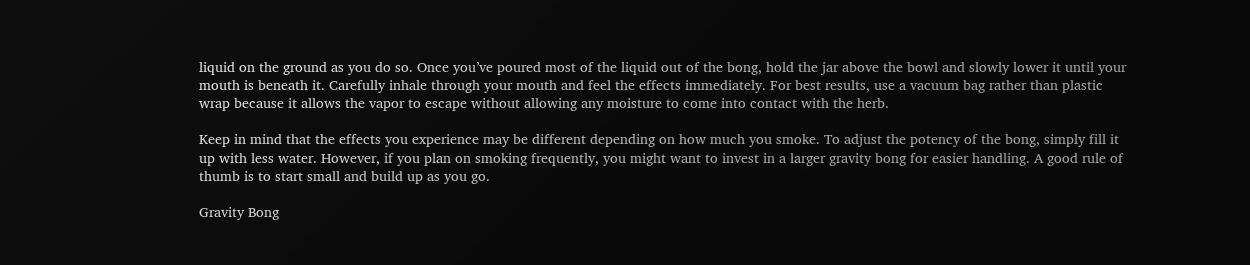liquid on the ground as you do so. Once you’ve poured most of the liquid out of the bong, hold the jar above the bowl and slowly lower it until your mouth is beneath it. Carefully inhale through your mouth and feel the effects immediately. For best results, use a vacuum bag rather than plastic wrap because it allows the vapor to escape without allowing any moisture to come into contact with the herb.

Keep in mind that the effects you experience may be different depending on how much you smoke. To adjust the potency of the bong, simply fill it up with less water. However, if you plan on smoking frequently, you might want to invest in a larger gravity bong for easier handling. A good rule of thumb is to start small and build up as you go.

Gravity Bong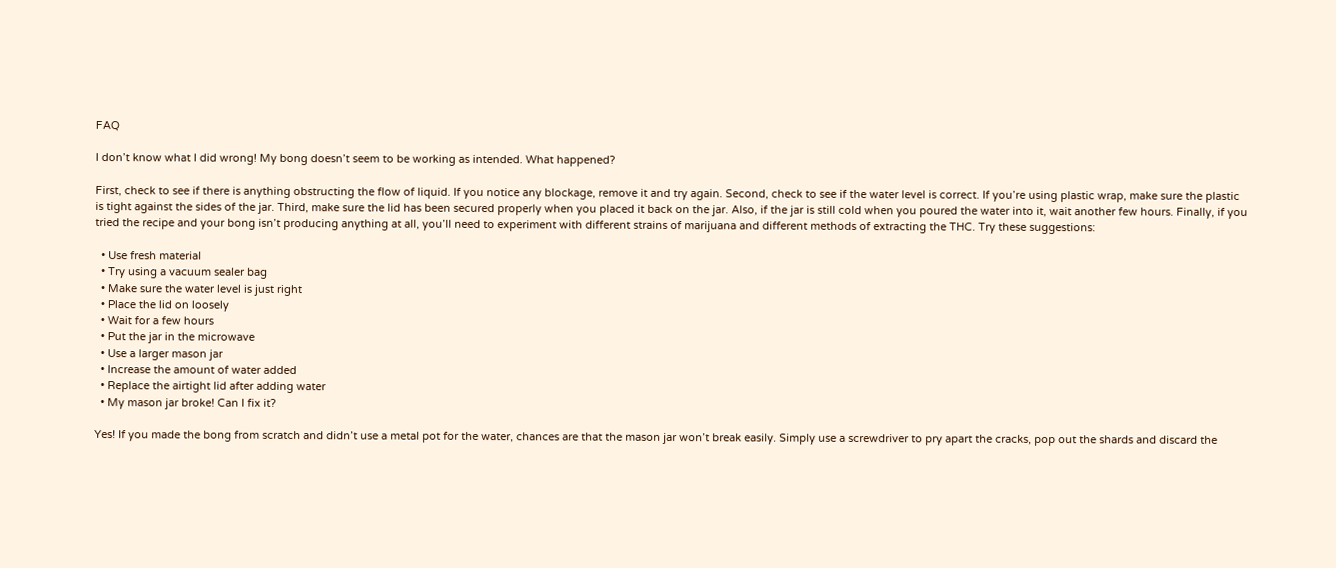FAQ

I don’t know what I did wrong! My bong doesn’t seem to be working as intended. What happened?

First, check to see if there is anything obstructing the flow of liquid. If you notice any blockage, remove it and try again. Second, check to see if the water level is correct. If you’re using plastic wrap, make sure the plastic is tight against the sides of the jar. Third, make sure the lid has been secured properly when you placed it back on the jar. Also, if the jar is still cold when you poured the water into it, wait another few hours. Finally, if you tried the recipe and your bong isn’t producing anything at all, you’ll need to experiment with different strains of marijuana and different methods of extracting the THC. Try these suggestions:

  • Use fresh material
  • Try using a vacuum sealer bag
  • Make sure the water level is just right
  • Place the lid on loosely
  • Wait for a few hours
  • Put the jar in the microwave
  • Use a larger mason jar
  • Increase the amount of water added
  • Replace the airtight lid after adding water
  • My mason jar broke! Can I fix it?

Yes! If you made the bong from scratch and didn’t use a metal pot for the water, chances are that the mason jar won’t break easily. Simply use a screwdriver to pry apart the cracks, pop out the shards and discard the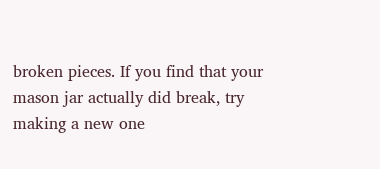broken pieces. If you find that your mason jar actually did break, try making a new one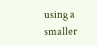using a smaller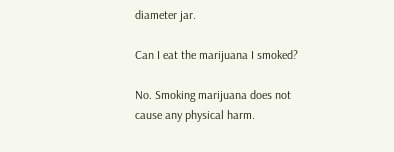diameter jar.

Can I eat the marijuana I smoked?

No. Smoking marijuana does not cause any physical harm.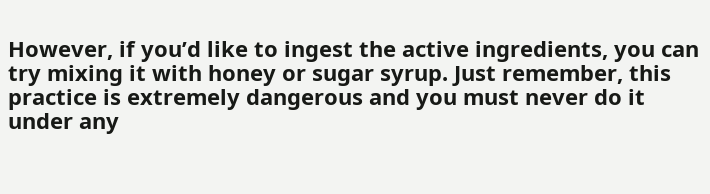However, if you’d like to ingest the active ingredients, you can try mixing it with honey or sugar syrup. Just remember, this practice is extremely dangerous and you must never do it under any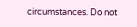circumstances. Do not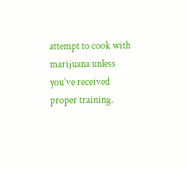attempt to cook with marijuana unless you’ve received proper training.